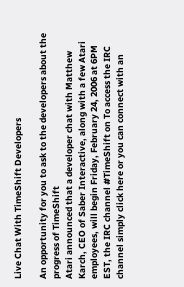Live Chat With TimeShift Developers

An opportunity for you to ask to the developers about the progress of TimeShift
Atari announced that a developer chat with Matthew Karch, CEO of Saber Interactive, along with a few Atari employees, will begin Friday, February 24, 2006 at 6PM EST, the IRC channel #TimeShift on To access the IRC channel simply click here or you can connect with an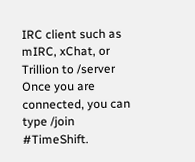IRC client such as mIRC, xChat, or Trillion to /server Once you are connected, you can type /join #TimeShift.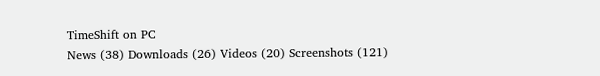TimeShift on PC
News (38) Downloads (26) Videos (20) Screenshots (121)